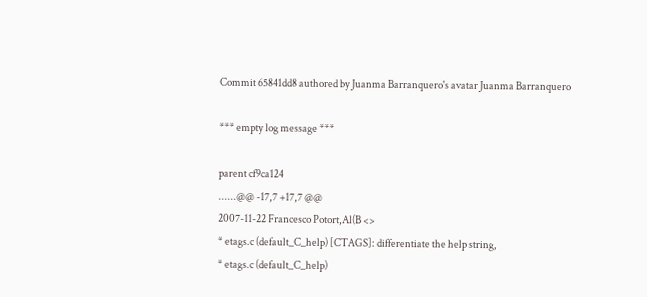Commit 65841dd8 authored by Juanma Barranquero's avatar Juanma Barranquero

*** empty log message ***

parent cf9ca124
......@@ -17,7 +17,7 @@
2007-11-22 Francesco Potort,Al(B <>
* etags.c (default_C_help) [CTAGS]: differentiate the help string,
* etags.c (default_C_help)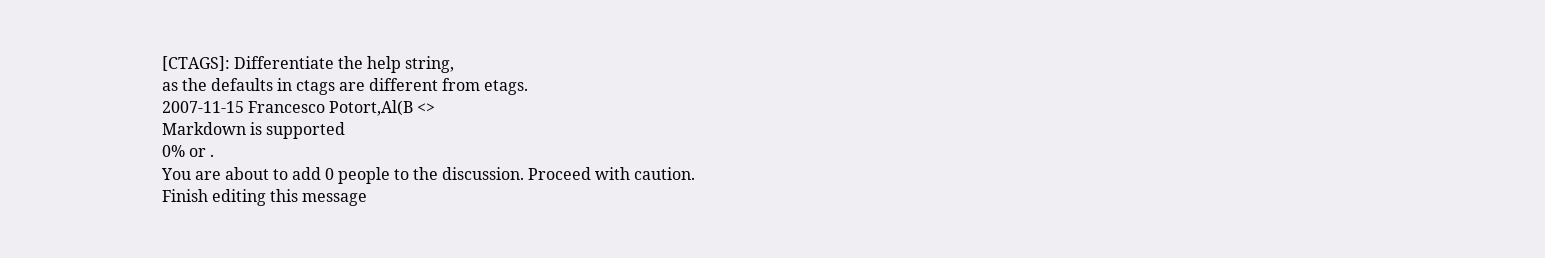[CTAGS]: Differentiate the help string,
as the defaults in ctags are different from etags.
2007-11-15 Francesco Potort,Al(B <>
Markdown is supported
0% or .
You are about to add 0 people to the discussion. Proceed with caution.
Finish editing this message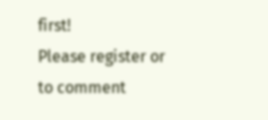first!
Please register or to comment